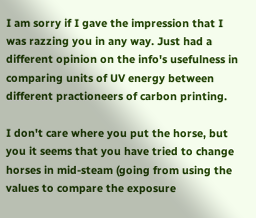I am sorry if I gave the impression that I was razzing you in any way. Just had a different opinion on the info's usefulness in comparing units of UV energy between different practioneers of carbon printing.

I don't care where you put the horse, but you it seems that you have tried to change horses in mid-steam (going from using the values to compare the exposure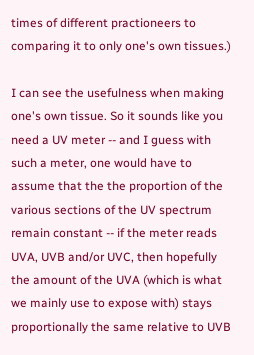times of different practioneers to comparing it to only one's own tissues.)

I can see the usefulness when making one's own tissue. So it sounds like you need a UV meter -- and I guess with such a meter, one would have to assume that the the proportion of the various sections of the UV spectrum remain constant -- if the meter reads UVA, UVB and/or UVC, then hopefully the amount of the UVA (which is what we mainly use to expose with) stays proportionally the same relative to UVB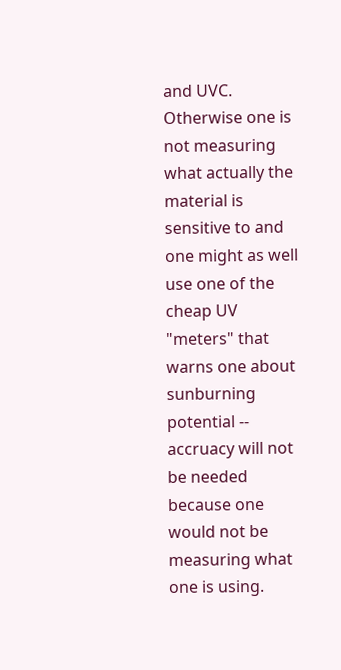and UVC. Otherwise one is not measuring what actually the material is sensitive to and one might as well use one of the cheap UV "meters" that warns one about sunburning potential -- accruacy will not be needed because one would not be measuring what one is using.